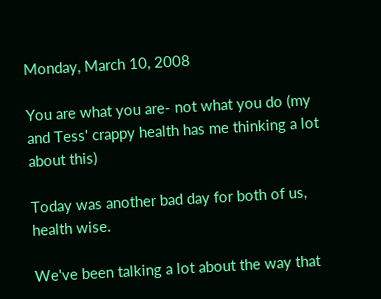Monday, March 10, 2008

You are what you are- not what you do (my and Tess' crappy health has me thinking a lot about this)

Today was another bad day for both of us, health wise.

We've been talking a lot about the way that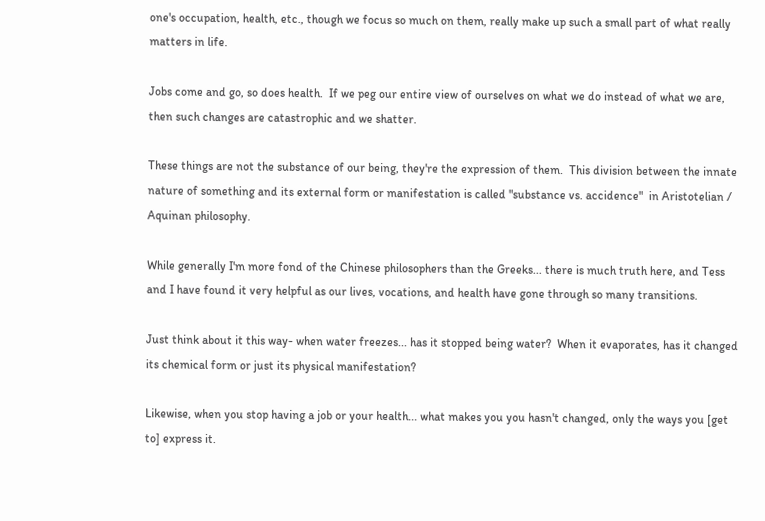one's occupation, health, etc., though we focus so much on them, really make up such a small part of what really matters in life.

Jobs come and go, so does health.  If we peg our entire view of ourselves on what we do instead of what we are, then such changes are catastrophic and we shatter.

These things are not the substance of our being, they're the expression of them.  This division between the innate nature of something and its external form or manifestation is called "substance vs. accidence"  in Aristotelian / Aquinan philosophy.

While generally I'm more fond of the Chinese philosophers than the Greeks... there is much truth here, and Tess and I have found it very helpful as our lives, vocations, and health have gone through so many transitions.

Just think about it this way- when water freezes... has it stopped being water?  When it evaporates, has it changed its chemical form or just its physical manifestation?

Likewise, when you stop having a job or your health... what makes you you hasn't changed, only the ways you [get to] express it.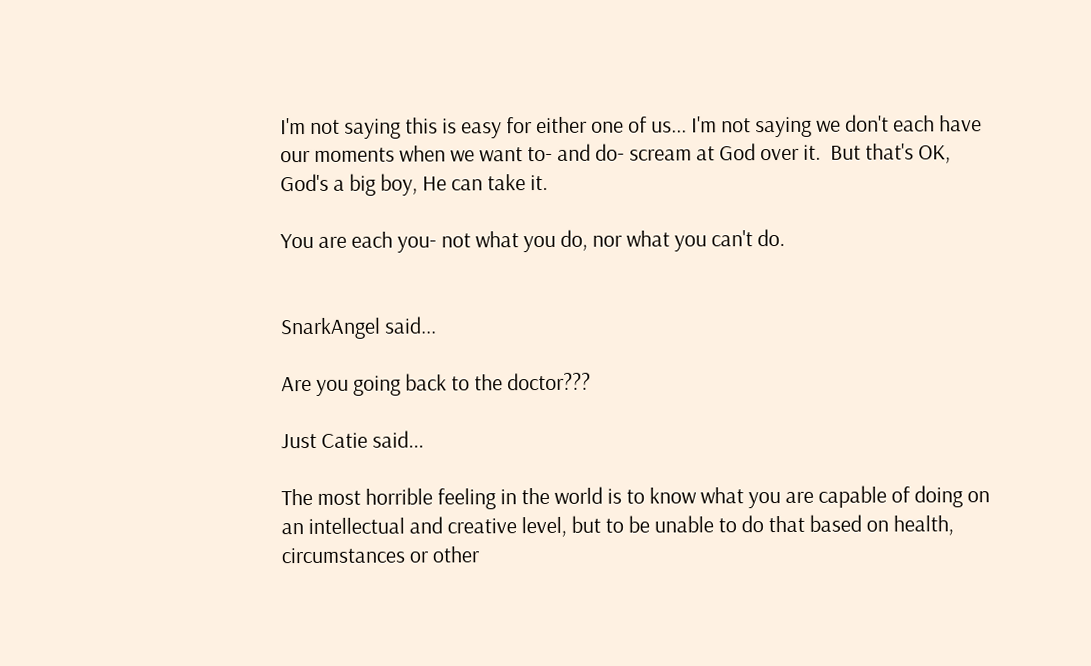I'm not saying this is easy for either one of us... I'm not saying we don't each have our moments when we want to- and do- scream at God over it.  But that's OK, God's a big boy, He can take it.

You are each you- not what you do, nor what you can't do.


SnarkAngel said...

Are you going back to the doctor???

Just Catie said...

The most horrible feeling in the world is to know what you are capable of doing on an intellectual and creative level, but to be unable to do that based on health, circumstances or other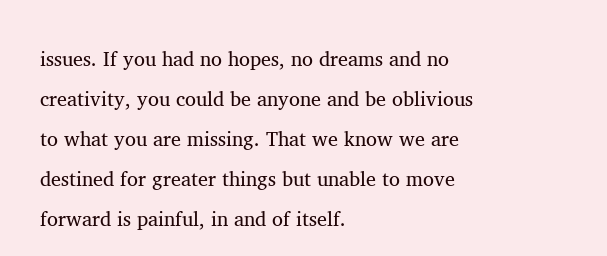issues. If you had no hopes, no dreams and no creativity, you could be anyone and be oblivious to what you are missing. That we know we are destined for greater things but unable to move forward is painful, in and of itself.